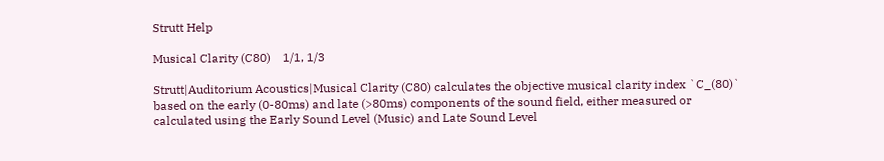Strutt Help

Musical Clarity (C80)    1/1, 1/3

Strutt|Auditorium Acoustics|Musical Clarity (C80) calculates the objective musical clarity index `C_(80)` based on the early (0-80ms) and late (>80ms) components of the sound field, either measured or calculated using the Early Sound Level (Music) and Late Sound Level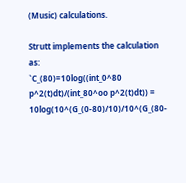(Music) calculations.

Strutt implements the calculation as:
`C_(80)=10log((int_0^80 p^2(t)dt)/(int_80^oo p^2(t)dt)) = 10log(10^(G_(0-80)/10)/10^(G_(80-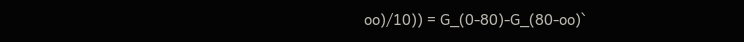oo)/10)) = G_(0-80)-G_(80-oo)`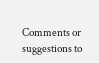Comments or suggestions to